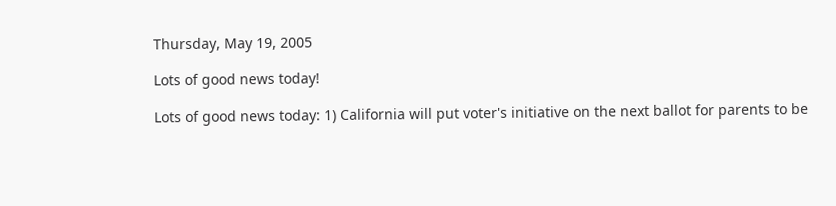Thursday, May 19, 2005

Lots of good news today!

Lots of good news today: 1) California will put voter's initiative on the next ballot for parents to be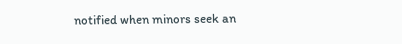notified when minors seek an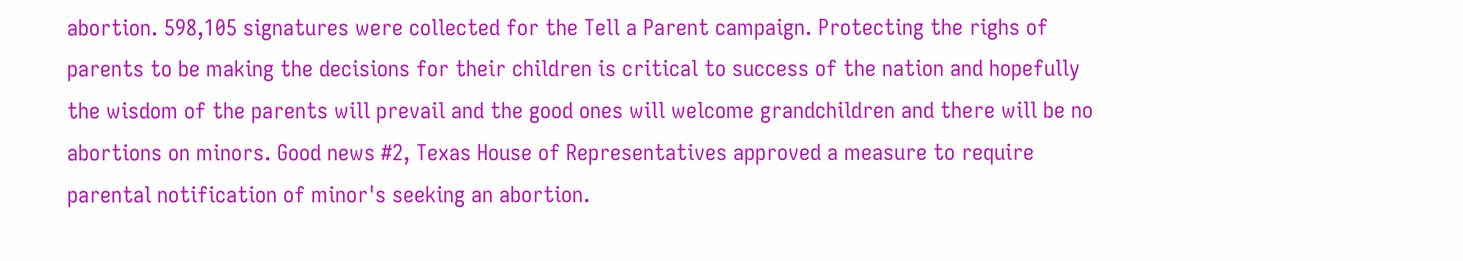abortion. 598,105 signatures were collected for the Tell a Parent campaign. Protecting the righs of parents to be making the decisions for their children is critical to success of the nation and hopefully the wisdom of the parents will prevail and the good ones will welcome grandchildren and there will be no abortions on minors. Good news #2, Texas House of Representatives approved a measure to require parental notification of minor's seeking an abortion.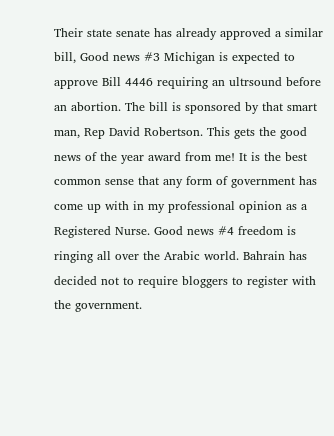Their state senate has already approved a similar bill, Good news #3 Michigan is expected to approve Bill 4446 requiring an ultrsound before an abortion. The bill is sponsored by that smart man, Rep David Robertson. This gets the good news of the year award from me! It is the best common sense that any form of government has come up with in my professional opinion as a Registered Nurse. Good news #4 freedom is ringing all over the Arabic world. Bahrain has decided not to require bloggers to register with the government.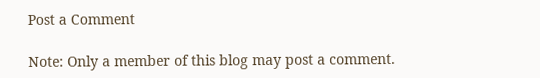Post a Comment

Note: Only a member of this blog may post a comment.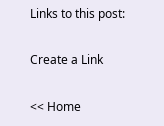Links to this post:

Create a Link

<< Home